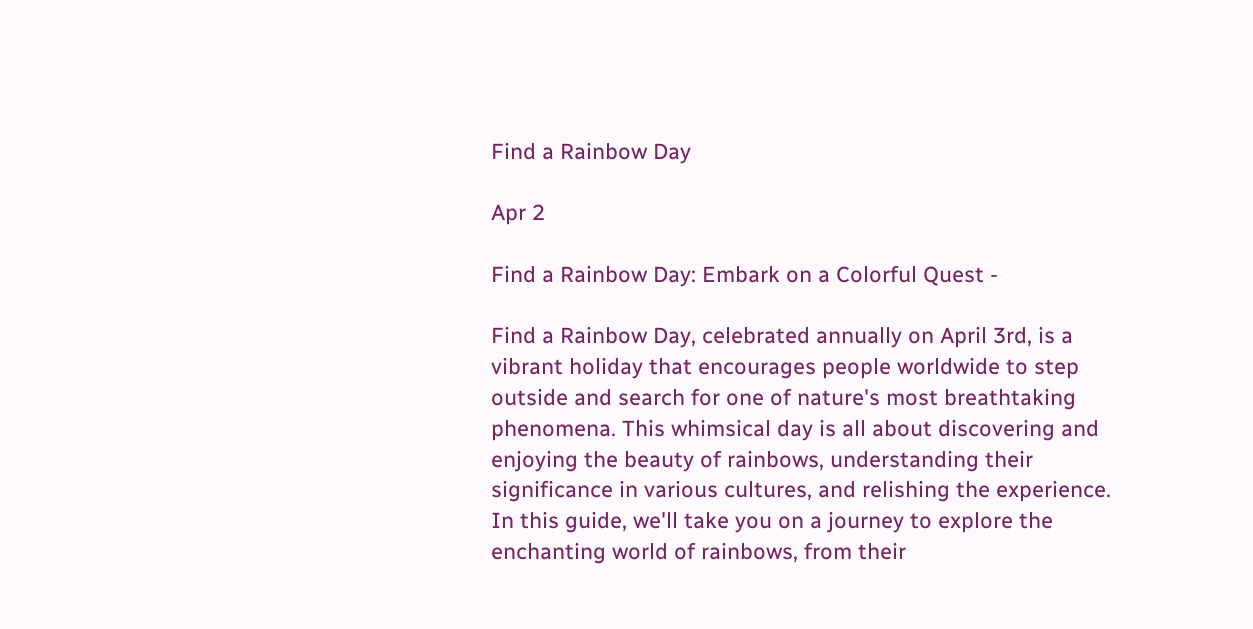Find a Rainbow Day

Apr 2

Find a Rainbow Day: Embark on a Colorful Quest -

Find a Rainbow Day, celebrated annually on April 3rd, is a vibrant holiday that encourages people worldwide to step outside and search for one of nature's most breathtaking phenomena. This whimsical day is all about discovering and enjoying the beauty of rainbows, understanding their significance in various cultures, and relishing the experience. In this guide, we'll take you on a journey to explore the enchanting world of rainbows, from their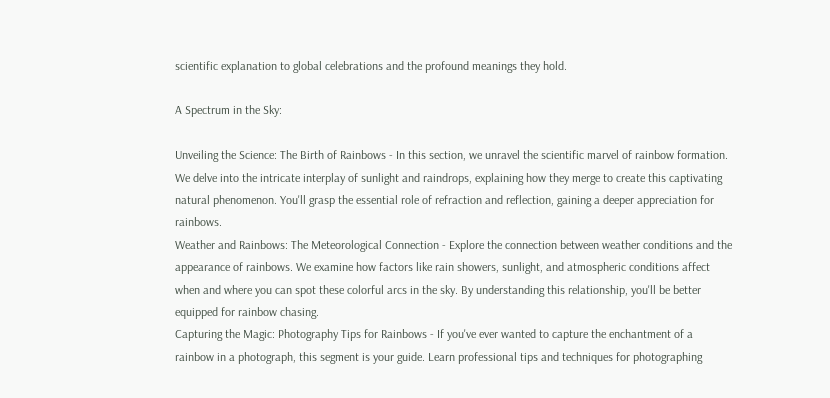scientific explanation to global celebrations and the profound meanings they hold.

A Spectrum in the Sky:

Unveiling the Science: The Birth of Rainbows - In this section, we unravel the scientific marvel of rainbow formation. We delve into the intricate interplay of sunlight and raindrops, explaining how they merge to create this captivating natural phenomenon. You'll grasp the essential role of refraction and reflection, gaining a deeper appreciation for rainbows.
Weather and Rainbows: The Meteorological Connection - Explore the connection between weather conditions and the appearance of rainbows. We examine how factors like rain showers, sunlight, and atmospheric conditions affect when and where you can spot these colorful arcs in the sky. By understanding this relationship, you'll be better equipped for rainbow chasing.
Capturing the Magic: Photography Tips for Rainbows - If you've ever wanted to capture the enchantment of a rainbow in a photograph, this segment is your guide. Learn professional tips and techniques for photographing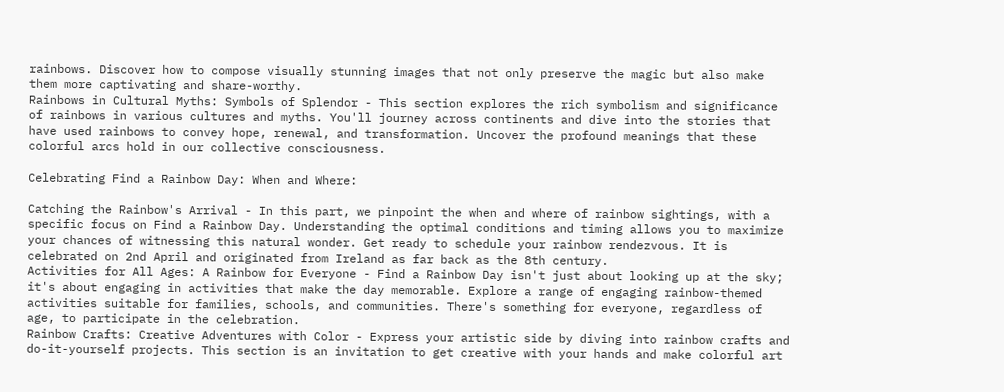rainbows. Discover how to compose visually stunning images that not only preserve the magic but also make them more captivating and share-worthy.
Rainbows in Cultural Myths: Symbols of Splendor - This section explores the rich symbolism and significance of rainbows in various cultures and myths. You'll journey across continents and dive into the stories that have used rainbows to convey hope, renewal, and transformation. Uncover the profound meanings that these colorful arcs hold in our collective consciousness.

Celebrating Find a Rainbow Day: When and Where:

Catching the Rainbow's Arrival - In this part, we pinpoint the when and where of rainbow sightings, with a specific focus on Find a Rainbow Day. Understanding the optimal conditions and timing allows you to maximize your chances of witnessing this natural wonder. Get ready to schedule your rainbow rendezvous. It is celebrated on 2nd April and originated from Ireland as far back as the 8th century.
Activities for All Ages: A Rainbow for Everyone - Find a Rainbow Day isn't just about looking up at the sky; it's about engaging in activities that make the day memorable. Explore a range of engaging rainbow-themed activities suitable for families, schools, and communities. There's something for everyone, regardless of age, to participate in the celebration.
Rainbow Crafts: Creative Adventures with Color - Express your artistic side by diving into rainbow crafts and do-it-yourself projects. This section is an invitation to get creative with your hands and make colorful art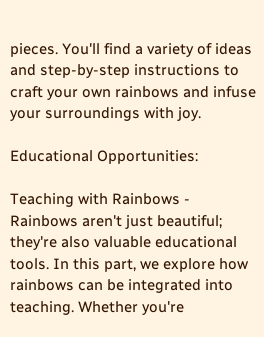pieces. You'll find a variety of ideas and step-by-step instructions to craft your own rainbows and infuse your surroundings with joy.

Educational Opportunities:

Teaching with Rainbows - Rainbows aren't just beautiful; they're also valuable educational tools. In this part, we explore how rainbows can be integrated into teaching. Whether you're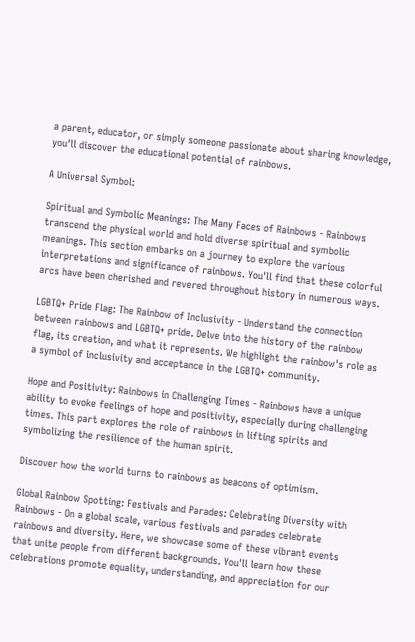a parent, educator, or simply someone passionate about sharing knowledge, you'll discover the educational potential of rainbows.

A Universal Symbol:

Spiritual and Symbolic Meanings: The Many Faces of Rainbows - Rainbows transcend the physical world and hold diverse spiritual and symbolic meanings. This section embarks on a journey to explore the various interpretations and significance of rainbows. You'll find that these colorful arcs have been cherished and revered throughout history in numerous ways.

LGBTQ+ Pride Flag: The Rainbow of Inclusivity - Understand the connection between rainbows and LGBTQ+ pride. Delve into the history of the rainbow flag, its creation, and what it represents. We highlight the rainbow's role as a symbol of inclusivity and acceptance in the LGBTQ+ community.

Hope and Positivity: Rainbows in Challenging Times - Rainbows have a unique ability to evoke feelings of hope and positivity, especially during challenging times. This part explores the role of rainbows in lifting spirits and symbolizing the resilience of the human spirit.

Discover how the world turns to rainbows as beacons of optimism.

Global Rainbow Spotting: Festivals and Parades: Celebrating Diversity with Rainbows - On a global scale, various festivals and parades celebrate rainbows and diversity. Here, we showcase some of these vibrant events that unite people from different backgrounds. You'll learn how these celebrations promote equality, understanding, and appreciation for our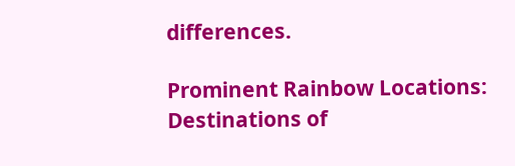differences.

Prominent Rainbow Locations: Destinations of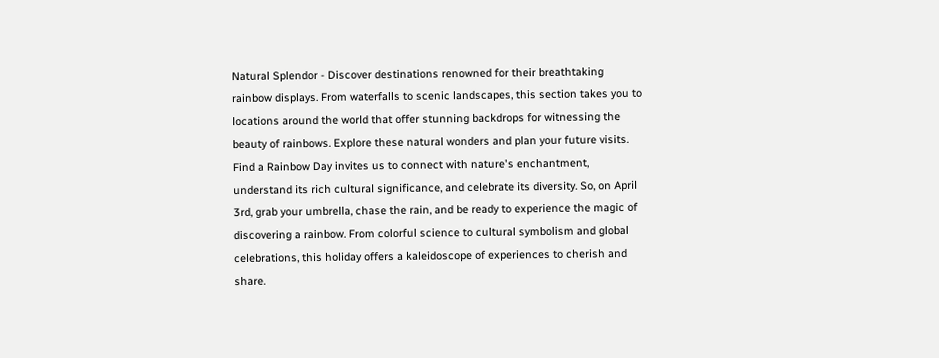Natural Splendor - Discover destinations renowned for their breathtaking rainbow displays. From waterfalls to scenic landscapes, this section takes you to locations around the world that offer stunning backdrops for witnessing the beauty of rainbows. Explore these natural wonders and plan your future visits. Find a Rainbow Day invites us to connect with nature's enchantment, understand its rich cultural significance, and celebrate its diversity. So, on April 3rd, grab your umbrella, chase the rain, and be ready to experience the magic of discovering a rainbow. From colorful science to cultural symbolism and global celebrations, this holiday offers a kaleidoscope of experiences to cherish and share.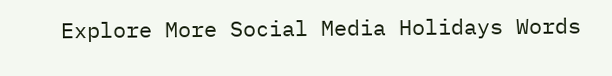Explore More Social Media Holidays Words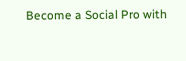Become a Social Pro with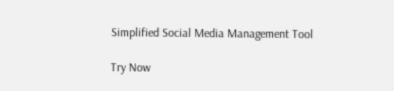Simplified Social Media Management Tool

Try Now